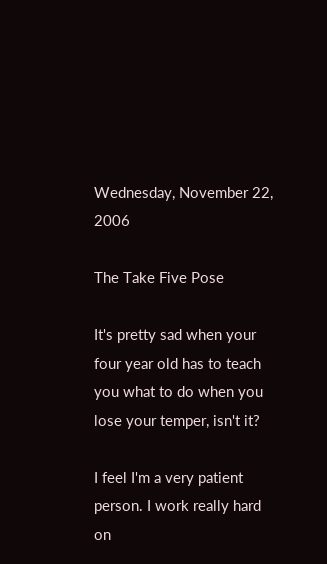Wednesday, November 22, 2006

The Take Five Pose

It's pretty sad when your four year old has to teach you what to do when you lose your temper, isn't it?

I feel I'm a very patient person. I work really hard on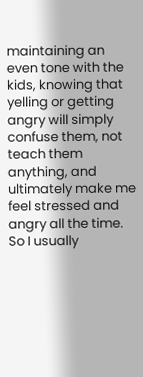maintaining an even tone with the kids, knowing that yelling or getting angry will simply confuse them, not teach them anything, and ultimately make me feel stressed and angry all the time. So I usually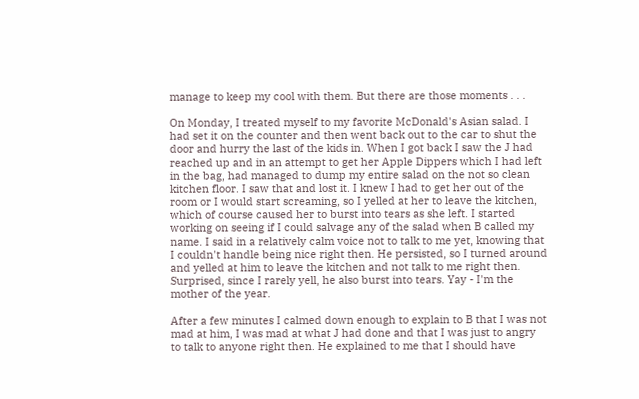manage to keep my cool with them. But there are those moments . . .

On Monday, I treated myself to my favorite McDonald's Asian salad. I had set it on the counter and then went back out to the car to shut the door and hurry the last of the kids in. When I got back I saw the J had reached up and in an attempt to get her Apple Dippers which I had left in the bag, had managed to dump my entire salad on the not so clean kitchen floor. I saw that and lost it. I knew I had to get her out of the room or I would start screaming, so I yelled at her to leave the kitchen, which of course caused her to burst into tears as she left. I started working on seeing if I could salvage any of the salad when B called my name. I said in a relatively calm voice not to talk to me yet, knowing that I couldn't handle being nice right then. He persisted, so I turned around and yelled at him to leave the kitchen and not talk to me right then. Surprised, since I rarely yell, he also burst into tears. Yay - I'm the mother of the year.

After a few minutes I calmed down enough to explain to B that I was not mad at him, I was mad at what J had done and that I was just to angry to talk to anyone right then. He explained to me that I should have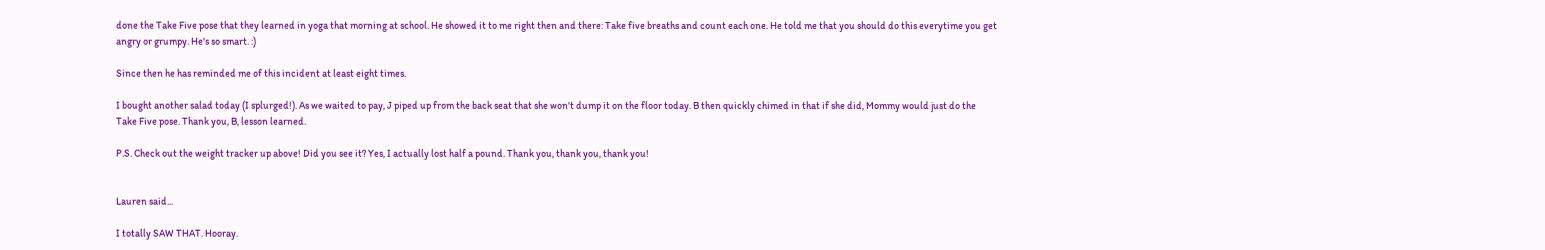done the Take Five pose that they learned in yoga that morning at school. He showed it to me right then and there: Take five breaths and count each one. He told me that you should do this everytime you get angry or grumpy. He's so smart. :)

Since then he has reminded me of this incident at least eight times.

I bought another salad today (I splurged!). As we waited to pay, J piped up from the back seat that she won't dump it on the floor today. B then quickly chimed in that if she did, Mommy would just do the Take Five pose. Thank you, B, lesson learned.

P.S. Check out the weight tracker up above! Did you see it? Yes, I actually lost half a pound. Thank you, thank you, thank you!


Lauren said...

I totally SAW THAT. Hooray.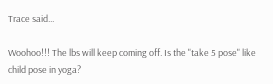Trace said...

Woohoo!!! The lbs will keep coming off. Is the "take 5 pose" like child pose in yoga?